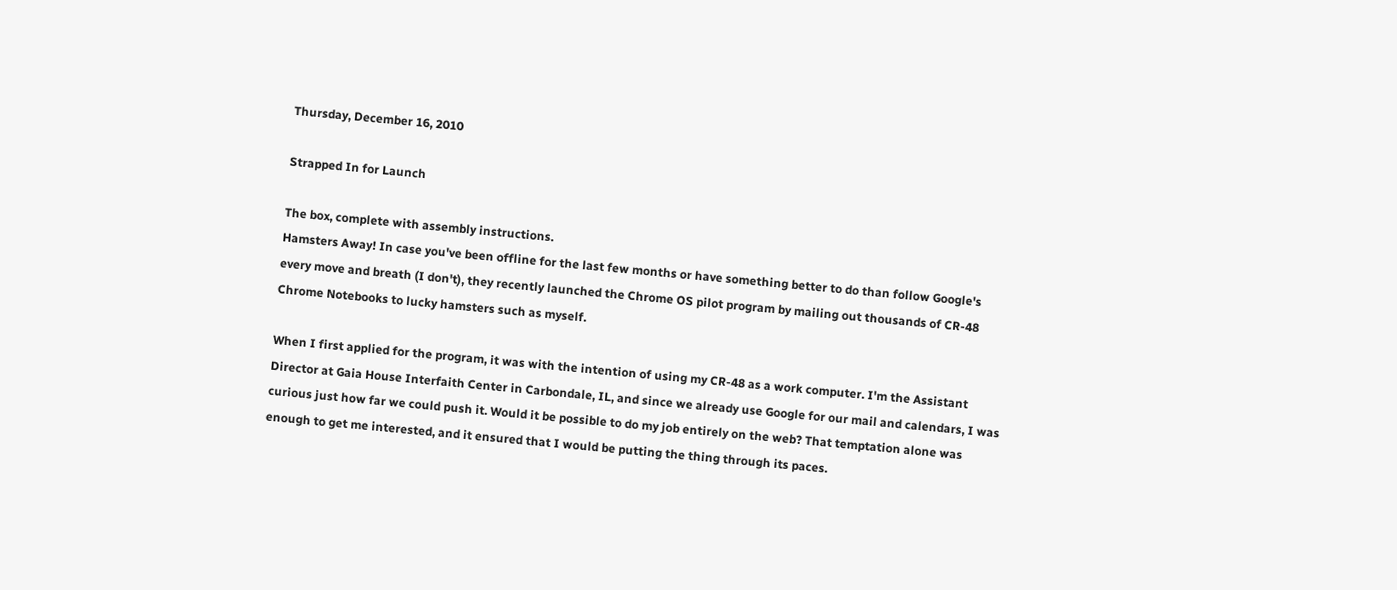Thursday, December 16, 2010

Strapped In for Launch

The box, complete with assembly instructions.
Hamsters Away! In case you've been offline for the last few months or have something better to do than follow Google's every move and breath (I don't), they recently launched the Chrome OS pilot program by mailing out thousands of CR-48 Chrome Notebooks to lucky hamsters such as myself.

When I first applied for the program, it was with the intention of using my CR-48 as a work computer. I'm the Assistant Director at Gaia House Interfaith Center in Carbondale, IL, and since we already use Google for our mail and calendars, I was curious just how far we could push it. Would it be possible to do my job entirely on the web? That temptation alone was enough to get me interested, and it ensured that I would be putting the thing through its paces.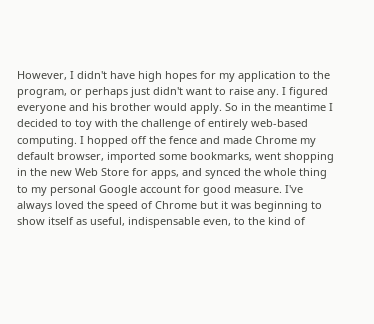However, I didn't have high hopes for my application to the program, or perhaps just didn't want to raise any. I figured everyone and his brother would apply. So in the meantime I decided to toy with the challenge of entirely web-based computing. I hopped off the fence and made Chrome my default browser, imported some bookmarks, went shopping in the new Web Store for apps, and synced the whole thing to my personal Google account for good measure. I've always loved the speed of Chrome but it was beginning to show itself as useful, indispensable even, to the kind of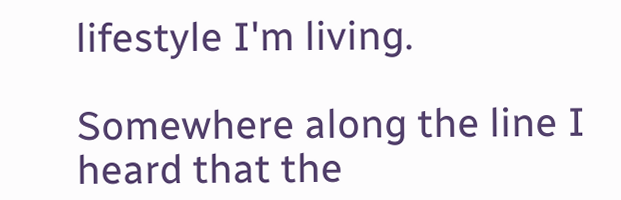lifestyle I'm living.

Somewhere along the line I heard that the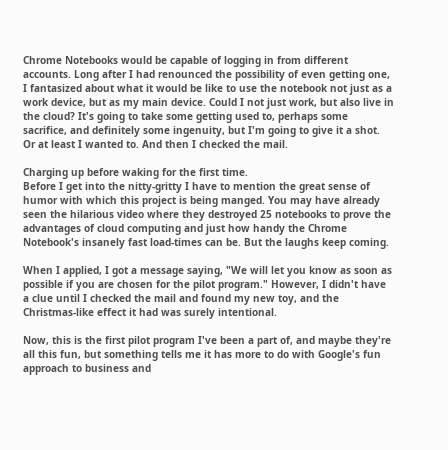Chrome Notebooks would be capable of logging in from different accounts. Long after I had renounced the possibility of even getting one, I fantasized about what it would be like to use the notebook not just as a work device, but as my main device. Could I not just work, but also live in the cloud? It's going to take some getting used to, perhaps some sacrifice, and definitely some ingenuity, but I'm going to give it a shot. Or at least I wanted to. And then I checked the mail.

Charging up before waking for the first time.
Before I get into the nitty-gritty I have to mention the great sense of humor with which this project is being manged. You may have already seen the hilarious video where they destroyed 25 notebooks to prove the advantages of cloud computing and just how handy the Chrome Notebook's insanely fast load-times can be. But the laughs keep coming.

When I applied, I got a message saying, "We will let you know as soon as possible if you are chosen for the pilot program." However, I didn't have a clue until I checked the mail and found my new toy, and the Christmas-like effect it had was surely intentional.

Now, this is the first pilot program I've been a part of, and maybe they're all this fun, but something tells me it has more to do with Google's fun approach to business and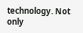technology. Not only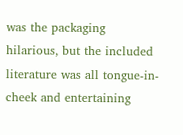was the packaging hilarious, but the included literature was all tongue-in-cheek and entertaining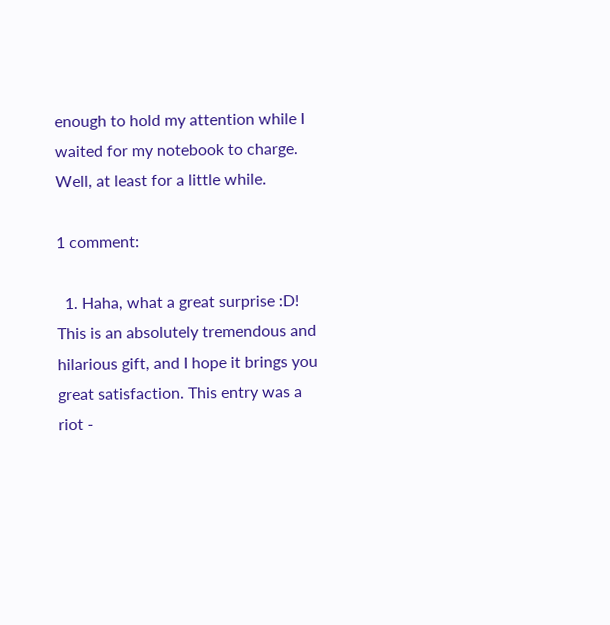enough to hold my attention while I waited for my notebook to charge. Well, at least for a little while.

1 comment:

  1. Haha, what a great surprise :D! This is an absolutely tremendous and hilarious gift, and I hope it brings you great satisfaction. This entry was a riot -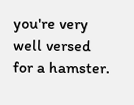you're very well versed for a hamster.